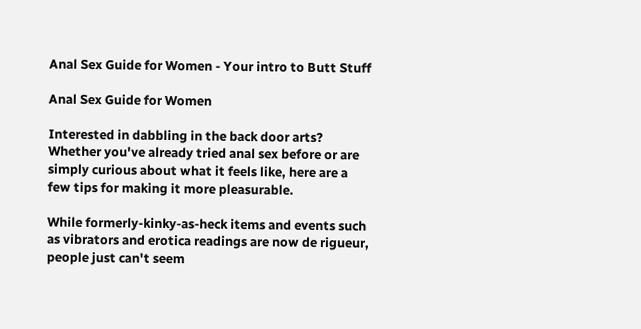Anal Sex Guide for Women - Your intro to Butt Stuff

Anal Sex Guide for Women

Interested in dabbling in the back door arts? Whether you've already tried anal sex before or are simply curious about what it feels like, here are a few tips for making it more pleasurable.

While formerly-kinky-as-heck items and events such as vibrators and erotica readings are now de rigueur, people just can't seem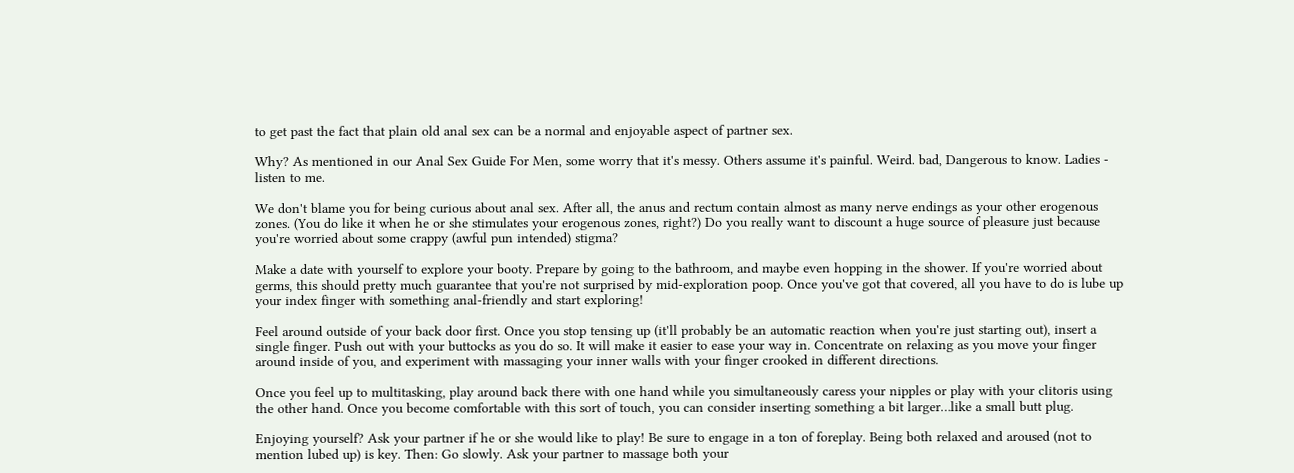to get past the fact that plain old anal sex can be a normal and enjoyable aspect of partner sex.

Why? As mentioned in our Anal Sex Guide For Men, some worry that it's messy. Others assume it's painful. Weird. bad, Dangerous to know. Ladies - listen to me.

We don't blame you for being curious about anal sex. After all, the anus and rectum contain almost as many nerve endings as your other erogenous zones. (You do like it when he or she stimulates your erogenous zones, right?) Do you really want to discount a huge source of pleasure just because you're worried about some crappy (awful pun intended) stigma?

Make a date with yourself to explore your booty. Prepare by going to the bathroom, and maybe even hopping in the shower. If you're worried about germs, this should pretty much guarantee that you're not surprised by mid-exploration poop. Once you've got that covered, all you have to do is lube up your index finger with something anal-friendly and start exploring!

Feel around outside of your back door first. Once you stop tensing up (it'll probably be an automatic reaction when you're just starting out), insert a single finger. Push out with your buttocks as you do so. It will make it easier to ease your way in. Concentrate on relaxing as you move your finger around inside of you, and experiment with massaging your inner walls with your finger crooked in different directions.

Once you feel up to multitasking, play around back there with one hand while you simultaneously caress your nipples or play with your clitoris using the other hand. Once you become comfortable with this sort of touch, you can consider inserting something a bit larger…like a small butt plug.

Enjoying yourself? Ask your partner if he or she would like to play! Be sure to engage in a ton of foreplay. Being both relaxed and aroused (not to mention lubed up) is key. Then: Go slowly. Ask your partner to massage both your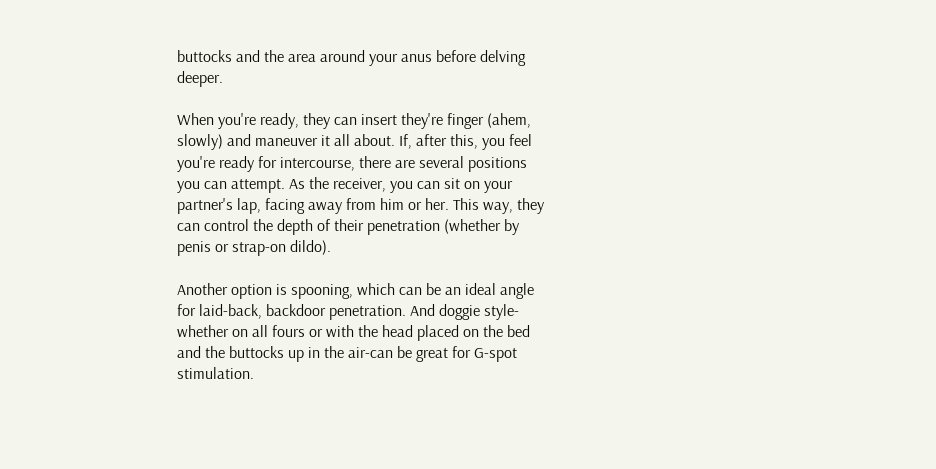buttocks and the area around your anus before delving deeper.

When you're ready, they can insert they're finger (ahem, slowly) and maneuver it all about. If, after this, you feel you're ready for intercourse, there are several positions you can attempt. As the receiver, you can sit on your partner's lap, facing away from him or her. This way, they can control the depth of their penetration (whether by penis or strap-on dildo).

Another option is spooning, which can be an ideal angle for laid-back, backdoor penetration. And doggie style-whether on all fours or with the head placed on the bed and the buttocks up in the air-can be great for G-spot stimulation.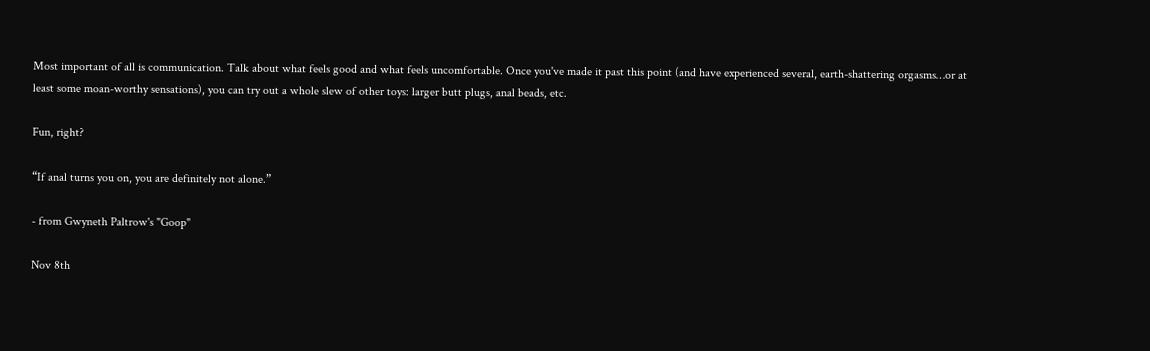Most important of all is communication. Talk about what feels good and what feels uncomfortable. Once you've made it past this point (and have experienced several, earth-shattering orgasms…or at least some moan-worthy sensations), you can try out a whole slew of other toys: larger butt plugs, anal beads, etc.

Fun, right?

“If anal turns you on, you are definitely not alone.”

- from Gwyneth Paltrow's "Goop"

Nov 8th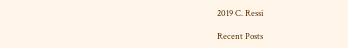2019 C. Ressi

Recent Posts